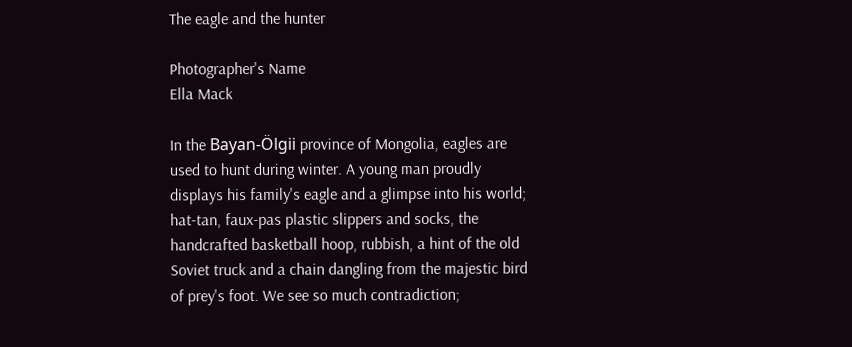The eagle and the hunter

Photographer's Name
Ella Mack

In the Bayan-Ölgii province of Mongolia, eagles are used to hunt during winter. A young man proudly displays his family's eagle and a glimpse into his world;  hat-tan, faux-pas plastic slippers and socks, the handcrafted basketball hoop, rubbish, a hint of the old Soviet truck and a chain dangling from the majestic bird of prey's foot. We see so much contradiction;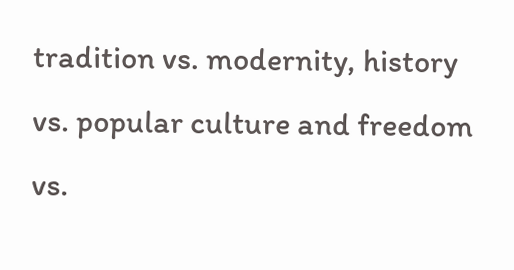tradition vs. modernity, history vs. popular culture and freedom vs.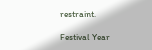restraint.

Festival Year